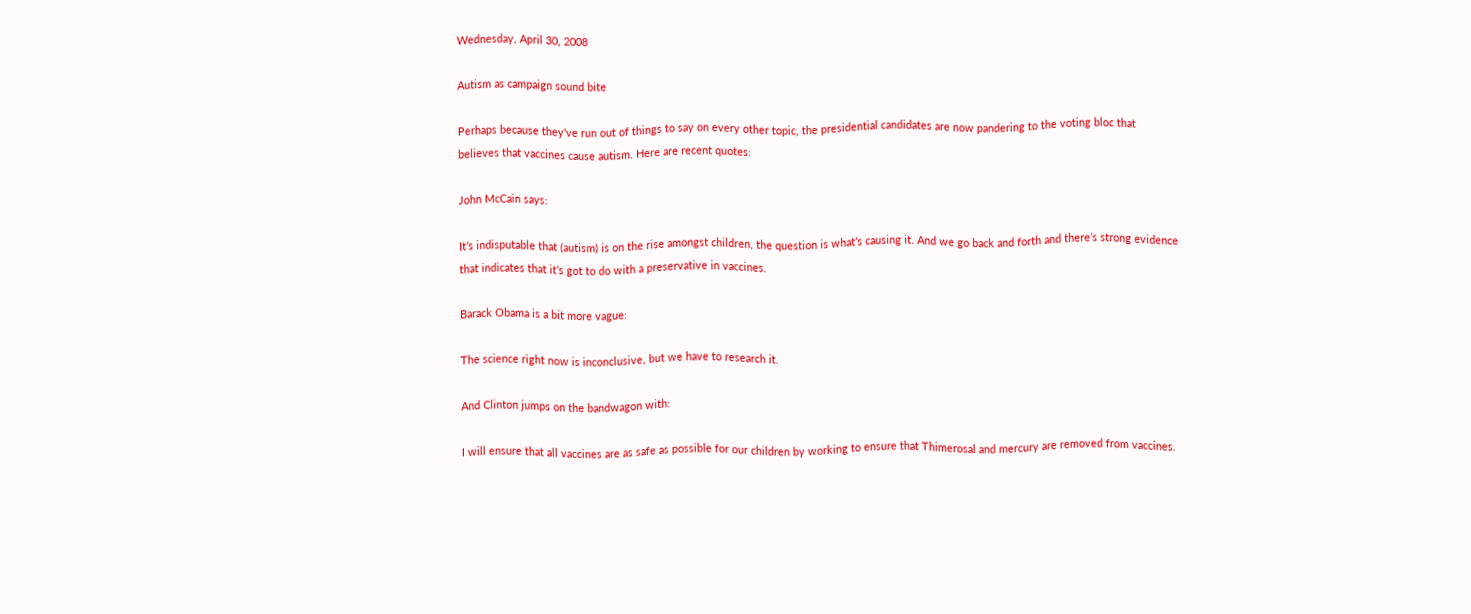Wednesday, April 30, 2008

Autism as campaign sound bite

Perhaps because they've run out of things to say on every other topic, the presidential candidates are now pandering to the voting bloc that believes that vaccines cause autism. Here are recent quotes:

John McCain says:

It’s indisputable that (autism) is on the rise amongst children, the question is what’s causing it. And we go back and forth and there’s strong evidence that indicates that it’s got to do with a preservative in vaccines.

Barack Obama is a bit more vague:

The science right now is inconclusive, but we have to research it.

And Clinton jumps on the bandwagon with:

I will ensure that all vaccines are as safe as possible for our children by working to ensure that Thimerosal and mercury are removed from vaccines.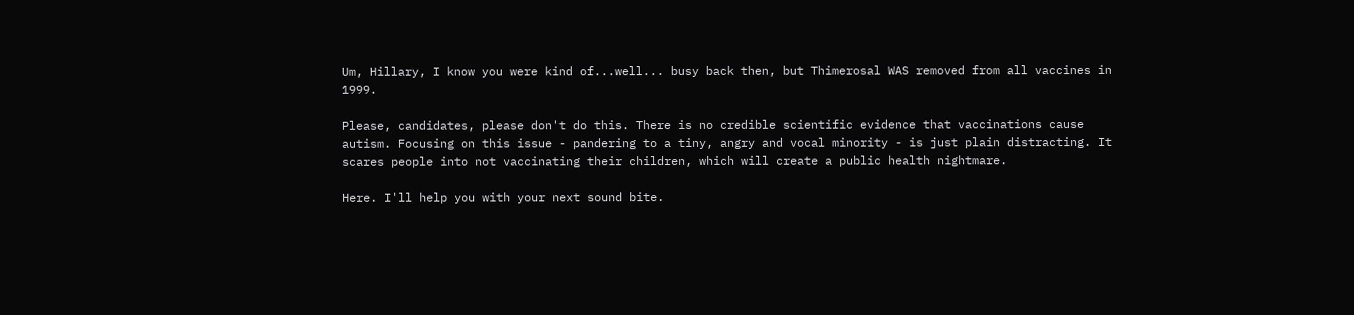Um, Hillary, I know you were kind of...well... busy back then, but Thimerosal WAS removed from all vaccines in 1999.

Please, candidates, please don't do this. There is no credible scientific evidence that vaccinations cause autism. Focusing on this issue - pandering to a tiny, angry and vocal minority - is just plain distracting. It scares people into not vaccinating their children, which will create a public health nightmare.

Here. I'll help you with your next sound bite.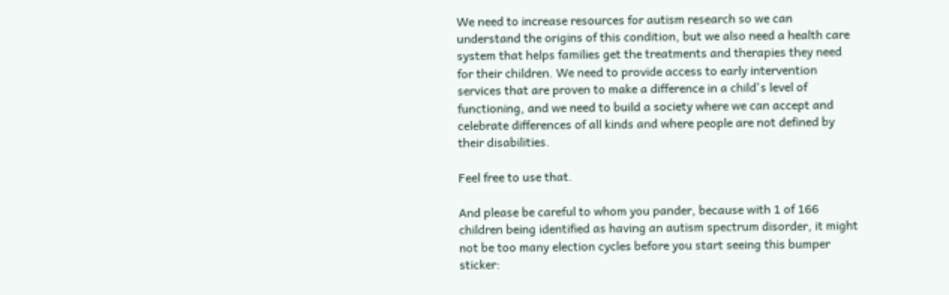We need to increase resources for autism research so we can understand the origins of this condition, but we also need a health care system that helps families get the treatments and therapies they need for their children. We need to provide access to early intervention services that are proven to make a difference in a child's level of functioning, and we need to build a society where we can accept and celebrate differences of all kinds and where people are not defined by their disabilities.

Feel free to use that.

And please be careful to whom you pander, because with 1 of 166 children being identified as having an autism spectrum disorder, it might not be too many election cycles before you start seeing this bumper sticker: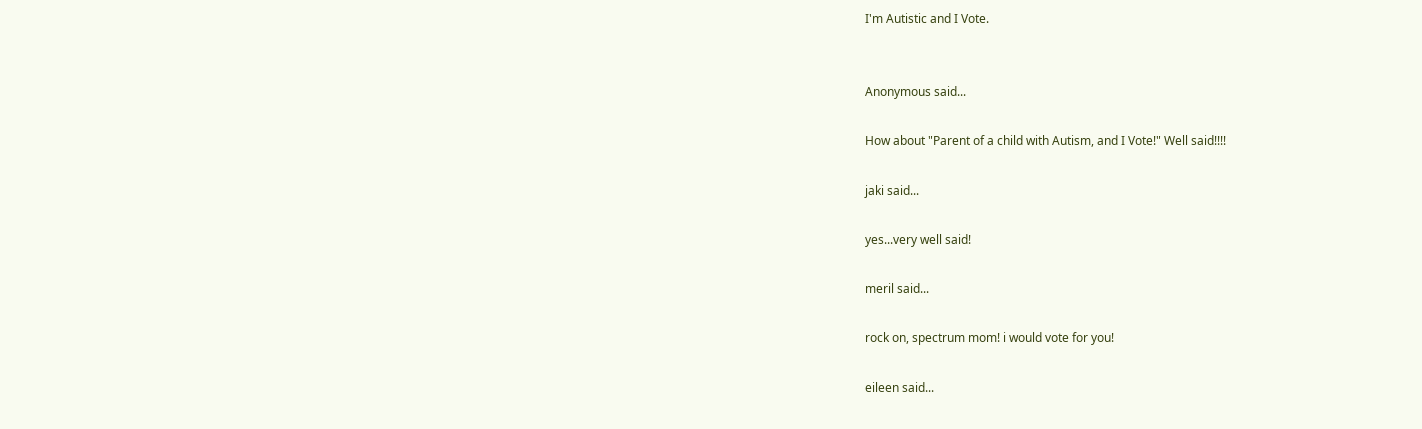I'm Autistic and I Vote.


Anonymous said...

How about "Parent of a child with Autism, and I Vote!" Well said!!!!

jaki said...

yes...very well said!

meril said...

rock on, spectrum mom! i would vote for you!

eileen said...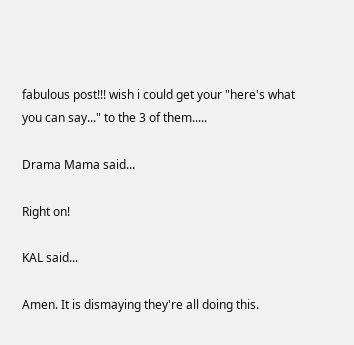fabulous post!!! wish i could get your "here's what you can say..." to the 3 of them.....

Drama Mama said...

Right on!

KAL said...

Amen. It is dismaying they're all doing this.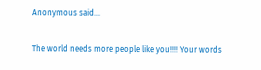Anonymous said...

The world needs more people like you!!!! Your words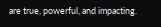are true, powerful, and impacting.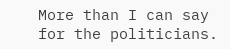More than I can say for the politicians.